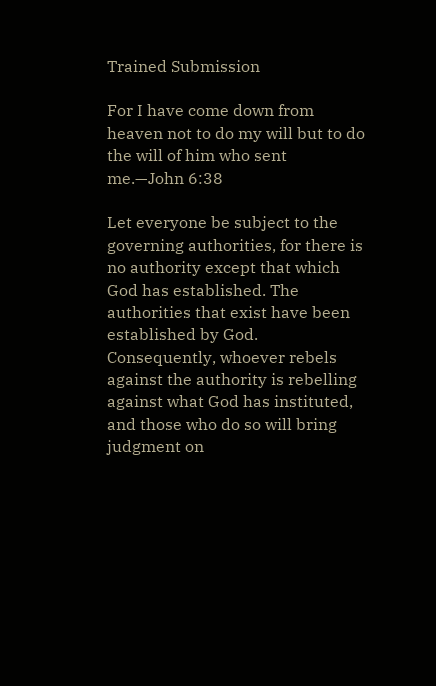Trained Submission

For I have come down from heaven not to do my will but to do the will of him who sent me.—John 6:38

Let everyone be subject to the governing authorities, for there is no authority except that which God has established. The authorities that exist have been established by God. Consequently, whoever rebels against the authority is rebelling against what God has instituted, and those who do so will bring judgment on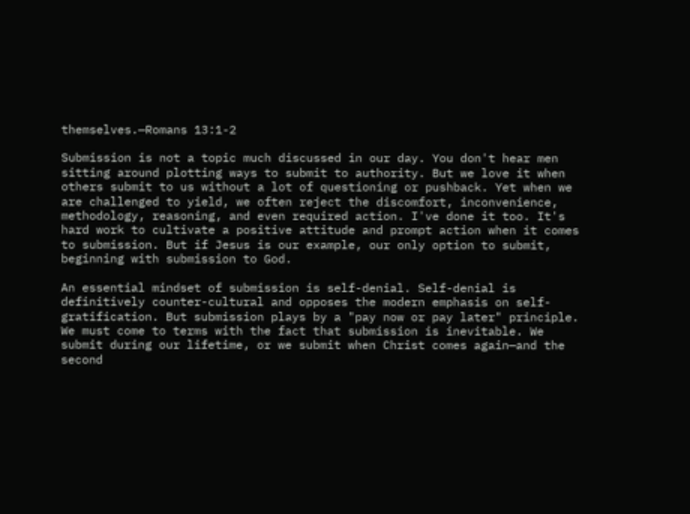themselves.—Romans 13:1-2

Submission is not a topic much discussed in our day. You don't hear men sitting around plotting ways to submit to authority. But we love it when others submit to us without a lot of questioning or pushback. Yet when we are challenged to yield, we often reject the discomfort, inconvenience, methodology, reasoning, and even required action. I've done it too. It's hard work to cultivate a positive attitude and prompt action when it comes to submission. But if Jesus is our example, our only option to submit, beginning with submission to God.

An essential mindset of submission is self-denial. Self-denial is definitively counter-cultural and opposes the modern emphasis on self-gratification. But submission plays by a "pay now or pay later" principle. We must come to terms with the fact that submission is inevitable. We submit during our lifetime, or we submit when Christ comes again—and the second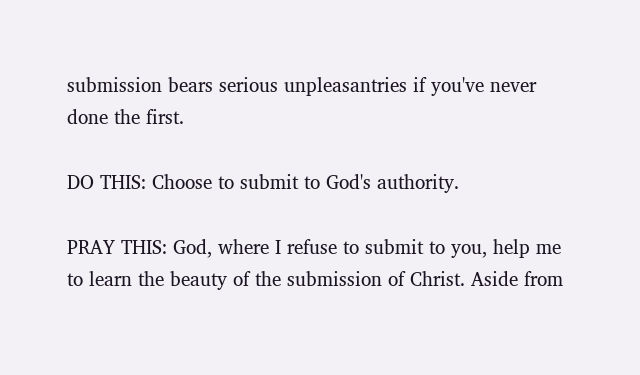submission bears serious unpleasantries if you've never done the first.

DO THIS: Choose to submit to God's authority.

PRAY THIS: God, where I refuse to submit to you, help me to learn the beauty of the submission of Christ. Aside from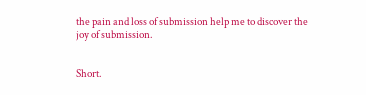the pain and loss of submission help me to discover the joy of submission.


Short.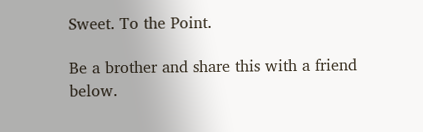Sweet. To the Point.

Be a brother and share this with a friend below.